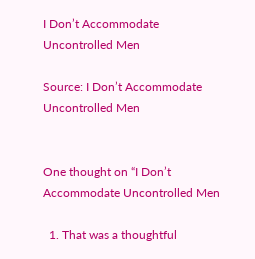I Don’t Accommodate Uncontrolled Men

Source: I Don’t Accommodate Uncontrolled Men


One thought on “I Don’t Accommodate Uncontrolled Men

  1. That was a thoughtful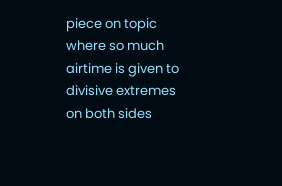piece on topic where so much airtime is given to divisive extremes on both sides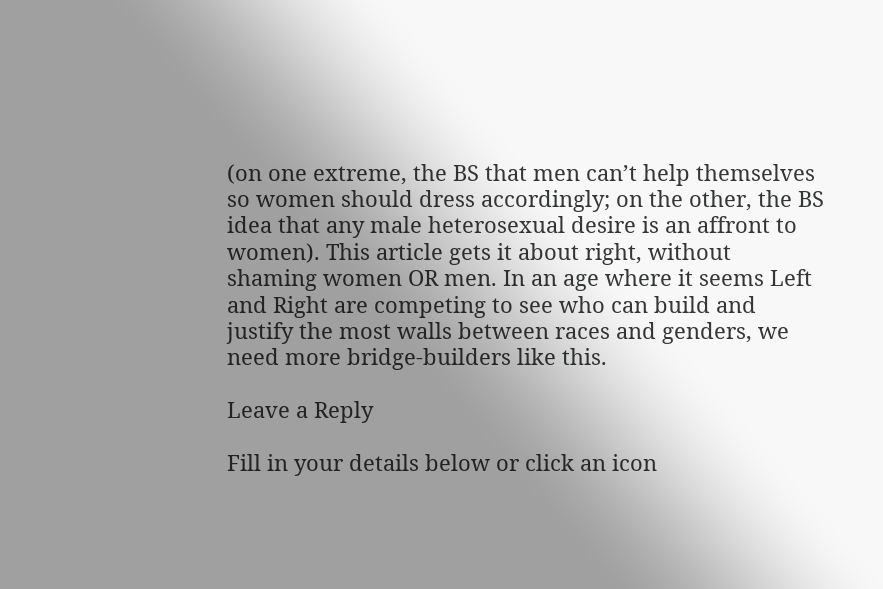(on one extreme, the BS that men can’t help themselves so women should dress accordingly; on the other, the BS idea that any male heterosexual desire is an affront to women). This article gets it about right, without shaming women OR men. In an age where it seems Left and Right are competing to see who can build and justify the most walls between races and genders, we need more bridge-builders like this.

Leave a Reply

Fill in your details below or click an icon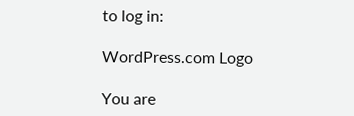to log in:

WordPress.com Logo

You are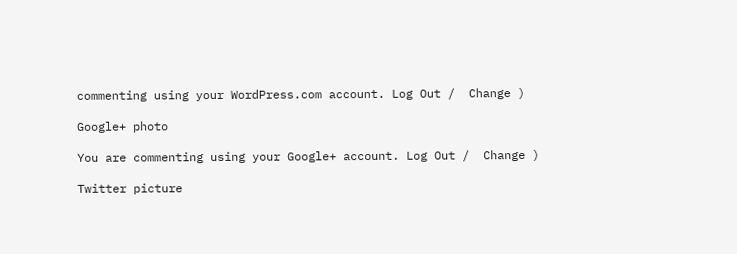commenting using your WordPress.com account. Log Out /  Change )

Google+ photo

You are commenting using your Google+ account. Log Out /  Change )

Twitter picture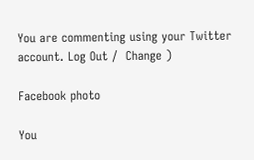You are commenting using your Twitter account. Log Out /  Change )

Facebook photo

You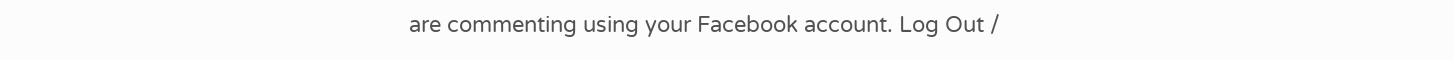are commenting using your Facebook account. Log Out /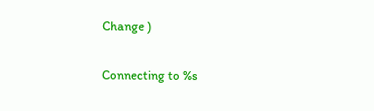Change )

Connecting to %s